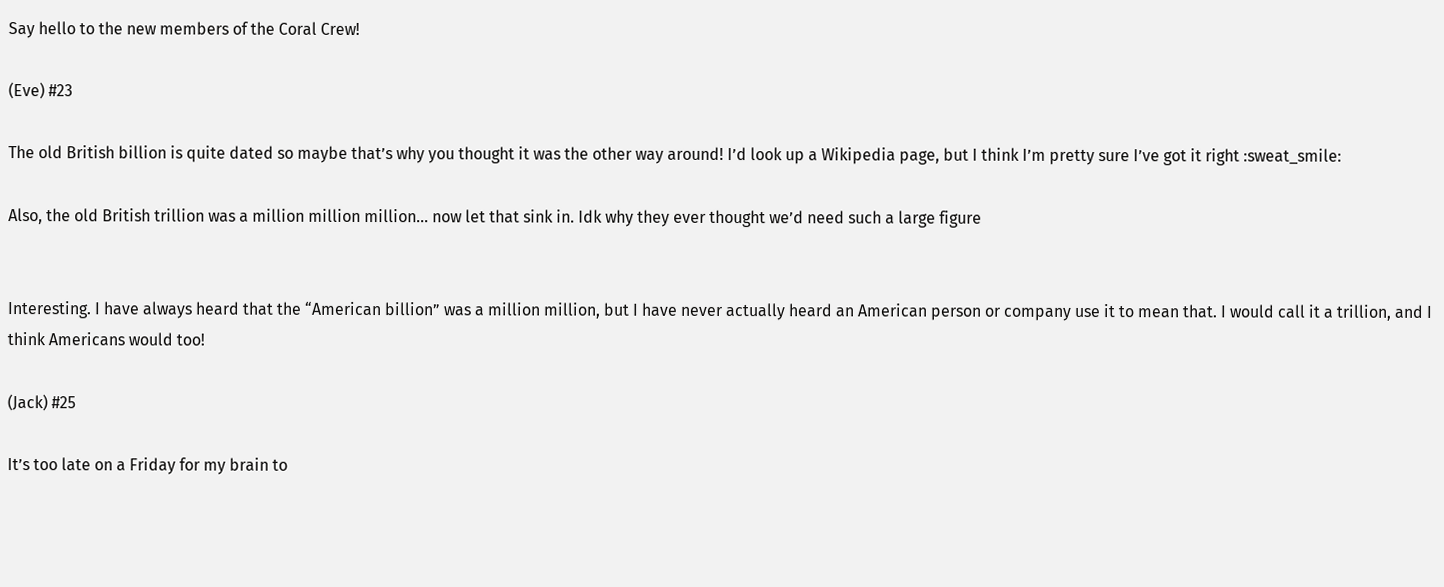Say hello to the new members of the Coral Crew!

(Eve) #23

The old British billion is quite dated so maybe that’s why you thought it was the other way around! I’d look up a Wikipedia page, but I think I’m pretty sure I’ve got it right :sweat_smile:

Also, the old British trillion was a million million million… now let that sink in. Idk why they ever thought we’d need such a large figure


Interesting. I have always heard that the “American billion” was a million million, but I have never actually heard an American person or company use it to mean that. I would call it a trillion, and I think Americans would too!

(Jack) #25

It’s too late on a Friday for my brain to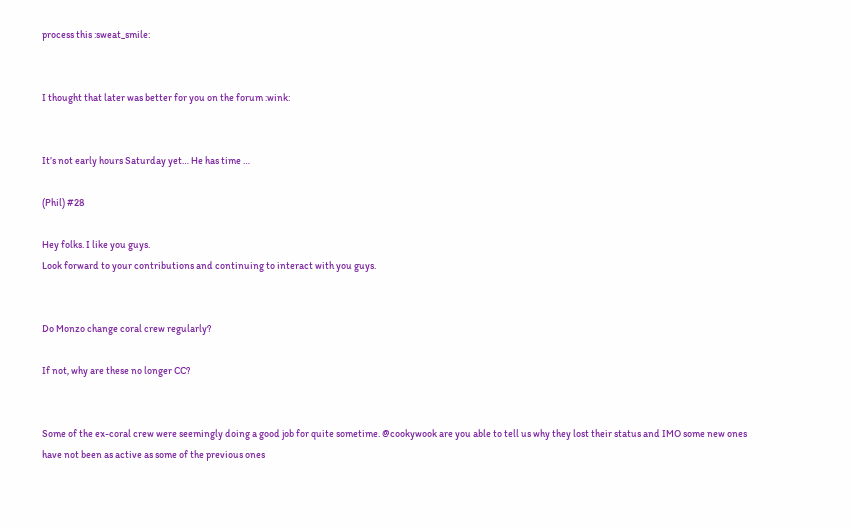process this :sweat_smile:


I thought that later was better for you on the forum :wink:


It’s not early hours Saturday yet… He has time …

(Phil) #28

Hey folks. I like you guys.
Look forward to your contributions and continuing to interact with you guys.


Do Monzo change coral crew regularly?

If not, why are these no longer CC?


Some of the ex-coral crew were seemingly doing a good job for quite sometime. @cookywook are you able to tell us why they lost their status and IMO some new ones have not been as active as some of the previous ones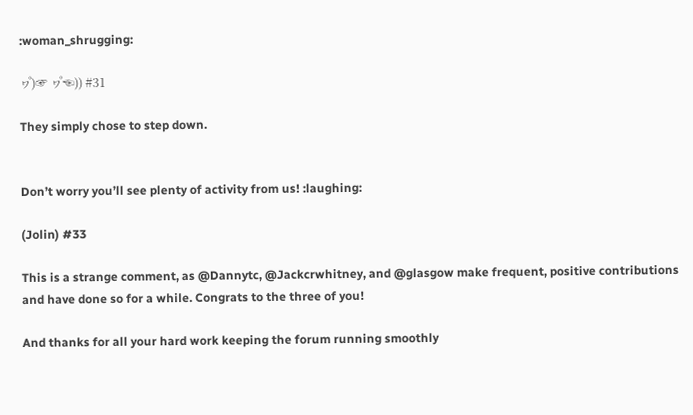:woman_shrugging:

ヮ゚)☞ ヮ゚☜)) #31

They simply chose to step down.


Don’t worry you’ll see plenty of activity from us! :laughing:

(Jolin) #33

This is a strange comment, as @Dannytc, @Jackcrwhitney, and @glasgow make frequent, positive contributions and have done so for a while. Congrats to the three of you!

And thanks for all your hard work keeping the forum running smoothly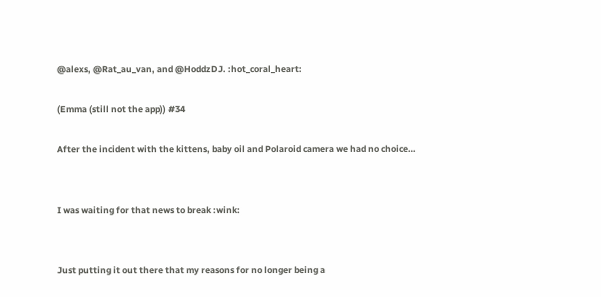@alexs, @Rat_au_van, and @HoddzDJ. :hot_coral_heart:

(Emma (still not the app)) #34

After the incident with the kittens, baby oil and Polaroid camera we had no choice…


I was waiting for that news to break :wink:


Just putting it out there that my reasons for no longer being a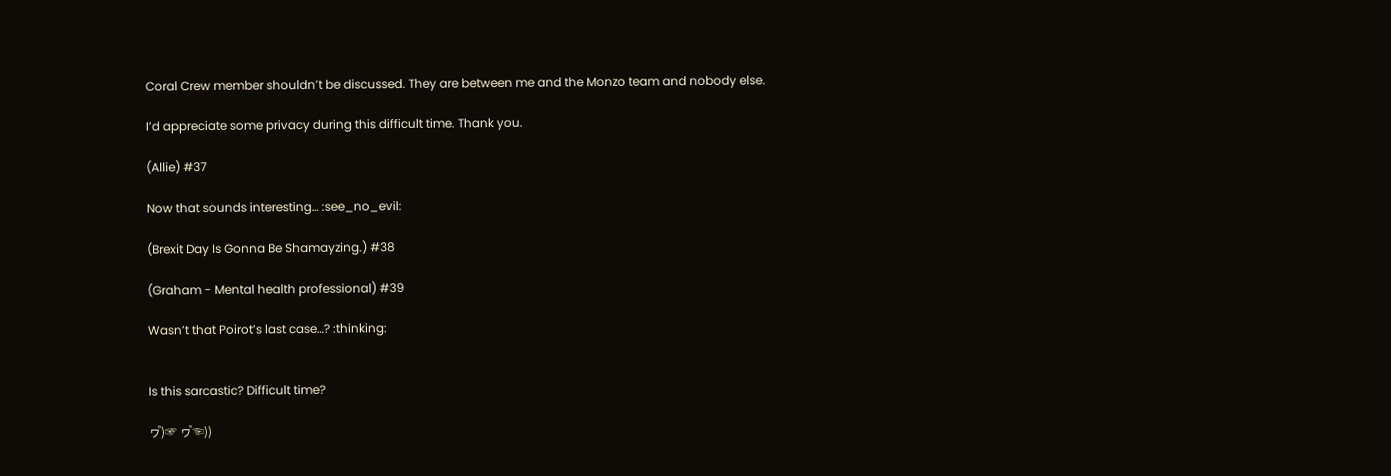Coral Crew member shouldn’t be discussed. They are between me and the Monzo team and nobody else.

I’d appreciate some privacy during this difficult time. Thank you.

(Allie) #37

Now that sounds interesting… :see_no_evil:

(Brexit Day Is Gonna Be Shamayzing.) #38

(Graham - Mental health professional) #39

Wasn’t that Poirot’s last case…? :thinking:


Is this sarcastic? Difficult time?

ヮ゚)☞ ヮ゚☜))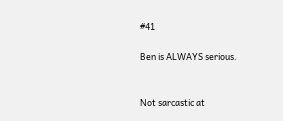#41

Ben is ALWAYS serious.


Not sarcastic at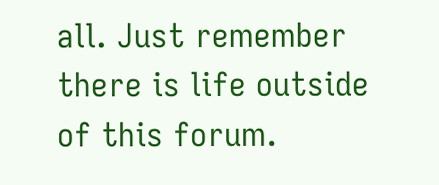all. Just remember there is life outside of this forum.